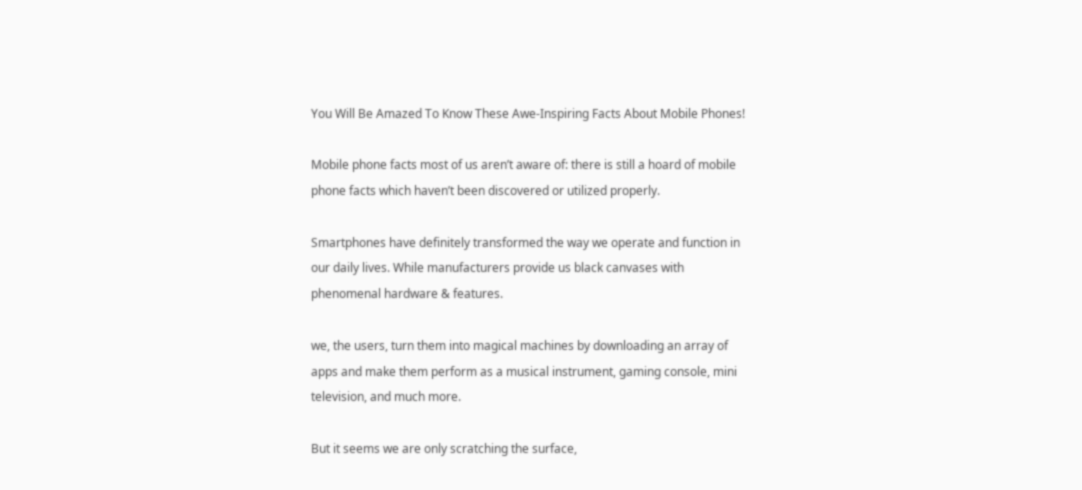You Will Be Amazed To Know These Awe-Inspiring Facts About Mobile Phones!

Mobile phone facts most of us aren’t aware of: there is still a hoard of mobile phone facts which haven’t been discovered or utilized properly.

Smartphones have definitely transformed the way we operate and function in our daily lives. While manufacturers provide us black canvases with phenomenal hardware & features.

we, the users, turn them into magical machines by downloading an array of apps and make them perform as a musical instrument, gaming console, mini television, and much more.

But it seems we are only scratching the surface,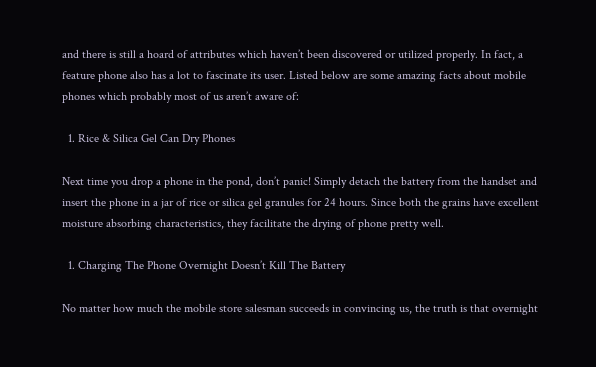and there is still a hoard of attributes which haven’t been discovered or utilized properly. In fact, a feature phone also has a lot to fascinate its user. Listed below are some amazing facts about mobile phones which probably most of us aren’t aware of:

  1. Rice & Silica Gel Can Dry Phones

Next time you drop a phone in the pond, don’t panic! Simply detach the battery from the handset and insert the phone in a jar of rice or silica gel granules for 24 hours. Since both the grains have excellent moisture absorbing characteristics, they facilitate the drying of phone pretty well.

  1. Charging The Phone Overnight Doesn’t Kill The Battery

No matter how much the mobile store salesman succeeds in convincing us, the truth is that overnight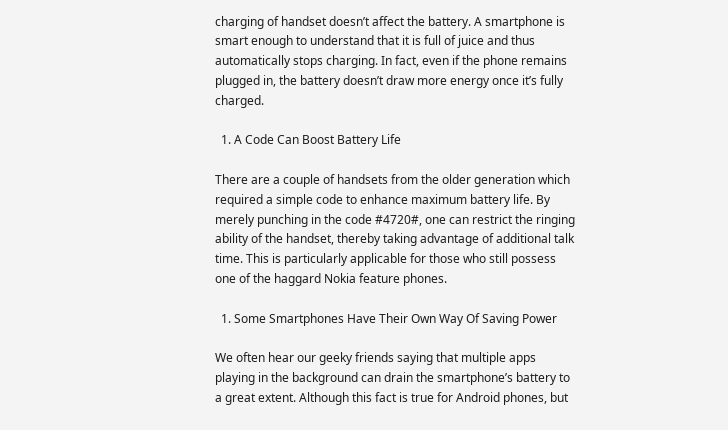charging of handset doesn’t affect the battery. A smartphone is smart enough to understand that it is full of juice and thus automatically stops charging. In fact, even if the phone remains plugged in, the battery doesn’t draw more energy once it’s fully charged.

  1. A Code Can Boost Battery Life

There are a couple of handsets from the older generation which required a simple code to enhance maximum battery life. By merely punching in the code #4720#, one can restrict the ringing ability of the handset, thereby taking advantage of additional talk time. This is particularly applicable for those who still possess one of the haggard Nokia feature phones.

  1. Some Smartphones Have Their Own Way Of Saving Power

We often hear our geeky friends saying that multiple apps playing in the background can drain the smartphone’s battery to a great extent. Although this fact is true for Android phones, but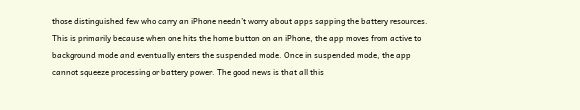those distinguished few who carry an iPhone needn’t worry about apps sapping the battery resources. This is primarily because when one hits the home button on an iPhone, the app moves from active to background mode and eventually enters the suspended mode. Once in suspended mode, the app cannot squeeze processing or battery power. The good news is that all this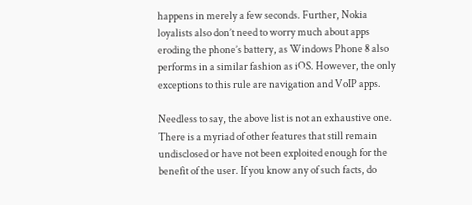happens in merely a few seconds. Further, Nokia loyalists also don’t need to worry much about apps eroding the phone’s battery, as Windows Phone 8 also performs in a similar fashion as iOS. However, the only exceptions to this rule are navigation and VoIP apps.

Needless to say, the above list is not an exhaustive one. There is a myriad of other features that still remain undisclosed or have not been exploited enough for the benefit of the user. If you know any of such facts, do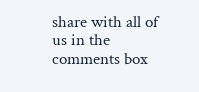share with all of us in the comments box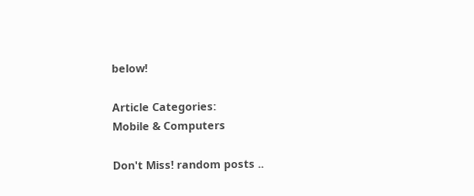below!

Article Categories:
Mobile & Computers

Don't Miss! random posts ..